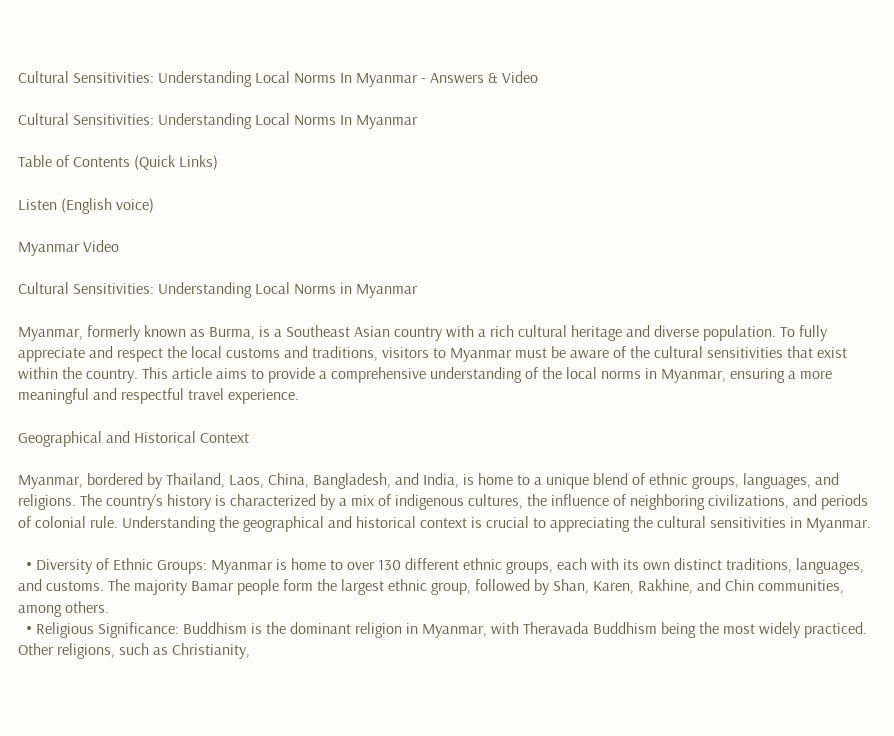Cultural Sensitivities: Understanding Local Norms In Myanmar - Answers & Video

Cultural Sensitivities: Understanding Local Norms In Myanmar

Table of Contents (Quick Links)

Listen (English voice)

Myanmar Video

Cultural Sensitivities: Understanding Local Norms in Myanmar

Myanmar, formerly known as Burma, is a Southeast Asian country with a rich cultural heritage and diverse population. To fully appreciate and respect the local customs and traditions, visitors to Myanmar must be aware of the cultural sensitivities that exist within the country. This article aims to provide a comprehensive understanding of the local norms in Myanmar, ensuring a more meaningful and respectful travel experience.

Geographical and Historical Context

Myanmar, bordered by Thailand, Laos, China, Bangladesh, and India, is home to a unique blend of ethnic groups, languages, and religions. The country’s history is characterized by a mix of indigenous cultures, the influence of neighboring civilizations, and periods of colonial rule. Understanding the geographical and historical context is crucial to appreciating the cultural sensitivities in Myanmar.

  • Diversity of Ethnic Groups: Myanmar is home to over 130 different ethnic groups, each with its own distinct traditions, languages, and customs. The majority Bamar people form the largest ethnic group, followed by Shan, Karen, Rakhine, and Chin communities, among others.
  • Religious Significance: Buddhism is the dominant religion in Myanmar, with Theravada Buddhism being the most widely practiced. Other religions, such as Christianity,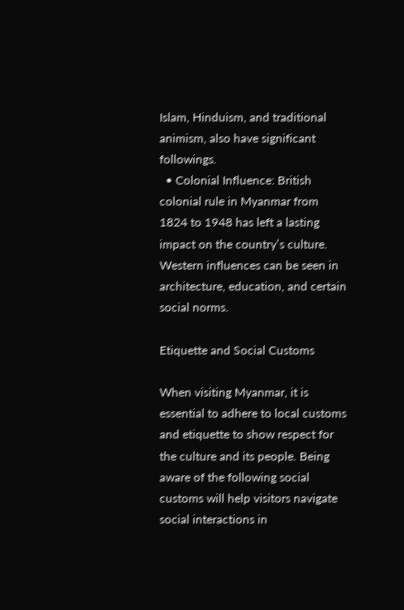Islam, Hinduism, and traditional animism, also have significant followings.
  • Colonial Influence: British colonial rule in Myanmar from 1824 to 1948 has left a lasting impact on the country’s culture. Western influences can be seen in architecture, education, and certain social norms.

Etiquette and Social Customs

When visiting Myanmar, it is essential to adhere to local customs and etiquette to show respect for the culture and its people. Being aware of the following social customs will help visitors navigate social interactions in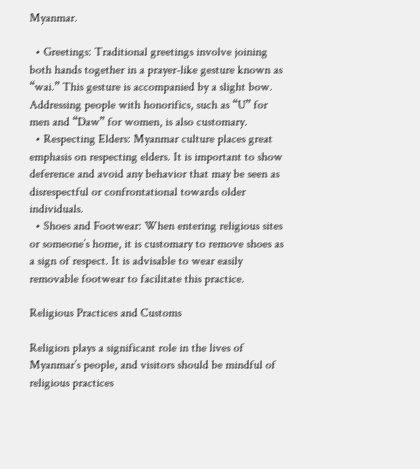Myanmar.

  • Greetings: Traditional greetings involve joining both hands together in a prayer-like gesture known as “wai.” This gesture is accompanied by a slight bow. Addressing people with honorifics, such as “U” for men and “Daw” for women, is also customary.
  • Respecting Elders: Myanmar culture places great emphasis on respecting elders. It is important to show deference and avoid any behavior that may be seen as disrespectful or confrontational towards older individuals.
  • Shoes and Footwear: When entering religious sites or someone’s home, it is customary to remove shoes as a sign of respect. It is advisable to wear easily removable footwear to facilitate this practice.

Religious Practices and Customs

Religion plays a significant role in the lives of Myanmar’s people, and visitors should be mindful of religious practices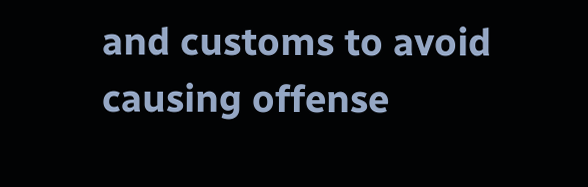and customs to avoid causing offense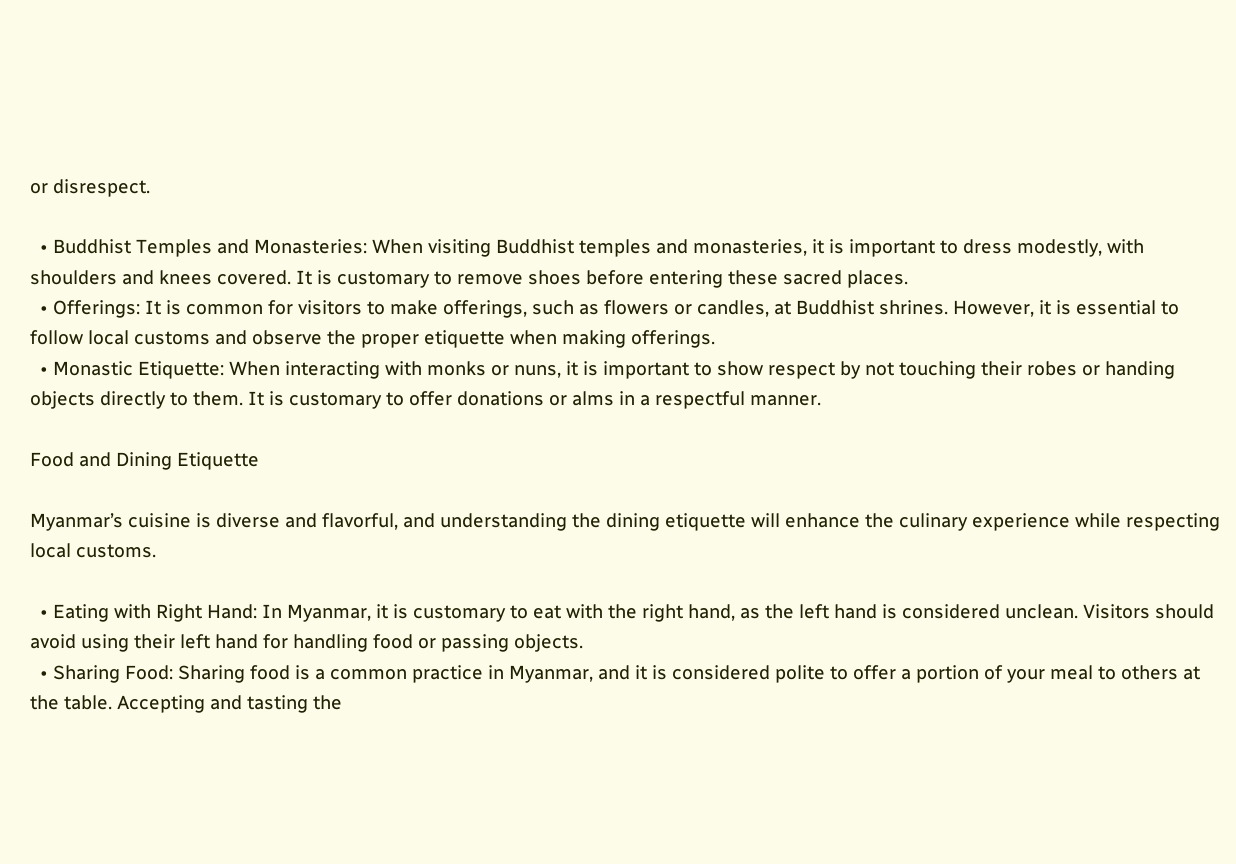or disrespect.

  • Buddhist Temples and Monasteries: When visiting Buddhist temples and monasteries, it is important to dress modestly, with shoulders and knees covered. It is customary to remove shoes before entering these sacred places.
  • Offerings: It is common for visitors to make offerings, such as flowers or candles, at Buddhist shrines. However, it is essential to follow local customs and observe the proper etiquette when making offerings.
  • Monastic Etiquette: When interacting with monks or nuns, it is important to show respect by not touching their robes or handing objects directly to them. It is customary to offer donations or alms in a respectful manner.

Food and Dining Etiquette

Myanmar’s cuisine is diverse and flavorful, and understanding the dining etiquette will enhance the culinary experience while respecting local customs.

  • Eating with Right Hand: In Myanmar, it is customary to eat with the right hand, as the left hand is considered unclean. Visitors should avoid using their left hand for handling food or passing objects.
  • Sharing Food: Sharing food is a common practice in Myanmar, and it is considered polite to offer a portion of your meal to others at the table. Accepting and tasting the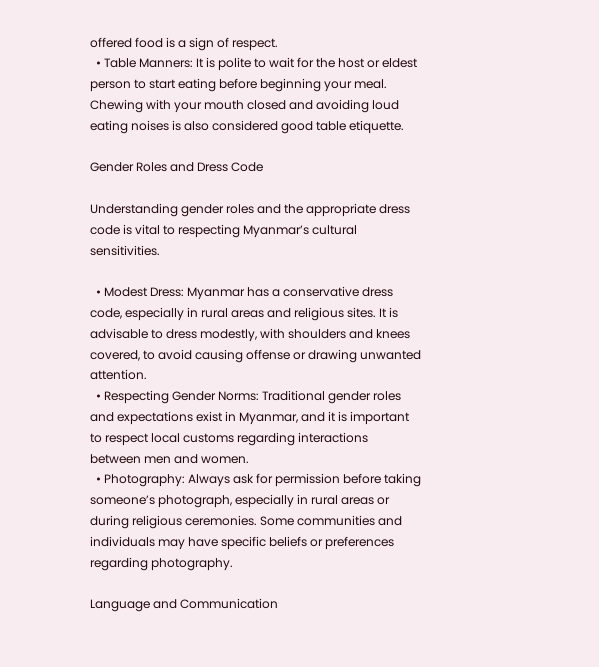offered food is a sign of respect.
  • Table Manners: It is polite to wait for the host or eldest person to start eating before beginning your meal. Chewing with your mouth closed and avoiding loud eating noises is also considered good table etiquette.

Gender Roles and Dress Code

Understanding gender roles and the appropriate dress code is vital to respecting Myanmar’s cultural sensitivities.

  • Modest Dress: Myanmar has a conservative dress code, especially in rural areas and religious sites. It is advisable to dress modestly, with shoulders and knees covered, to avoid causing offense or drawing unwanted attention.
  • Respecting Gender Norms: Traditional gender roles and expectations exist in Myanmar, and it is important to respect local customs regarding interactions between men and women.
  • Photography: Always ask for permission before taking someone’s photograph, especially in rural areas or during religious ceremonies. Some communities and individuals may have specific beliefs or preferences regarding photography.

Language and Communication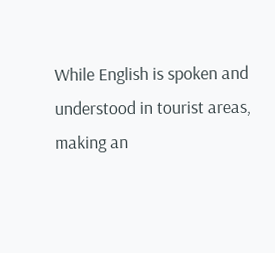While English is spoken and understood in tourist areas, making an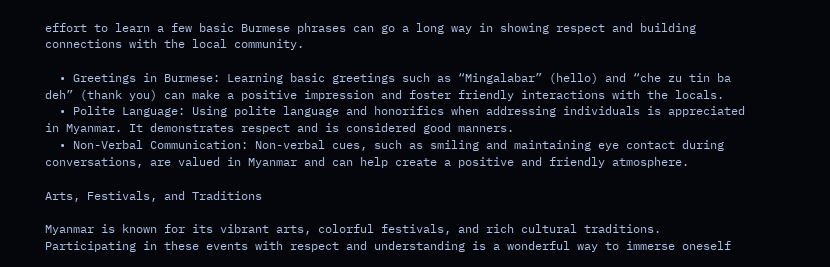effort to learn a few basic Burmese phrases can go a long way in showing respect and building connections with the local community.

  • Greetings in Burmese: Learning basic greetings such as “Mingalabar” (hello) and “che zu tin ba deh” (thank you) can make a positive impression and foster friendly interactions with the locals.
  • Polite Language: Using polite language and honorifics when addressing individuals is appreciated in Myanmar. It demonstrates respect and is considered good manners.
  • Non-Verbal Communication: Non-verbal cues, such as smiling and maintaining eye contact during conversations, are valued in Myanmar and can help create a positive and friendly atmosphere.

Arts, Festivals, and Traditions

Myanmar is known for its vibrant arts, colorful festivals, and rich cultural traditions. Participating in these events with respect and understanding is a wonderful way to immerse oneself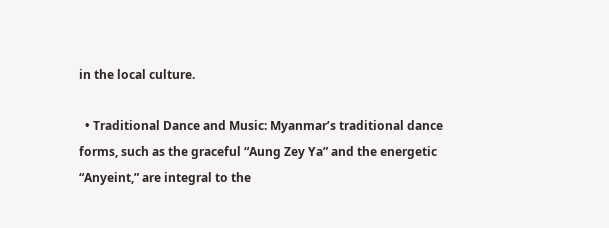in the local culture.

  • Traditional Dance and Music: Myanmar’s traditional dance forms, such as the graceful “Aung Zey Ya” and the energetic “Anyeint,” are integral to the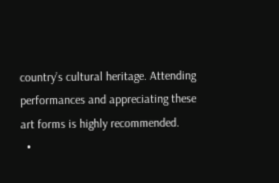country’s cultural heritage. Attending performances and appreciating these art forms is highly recommended.
  •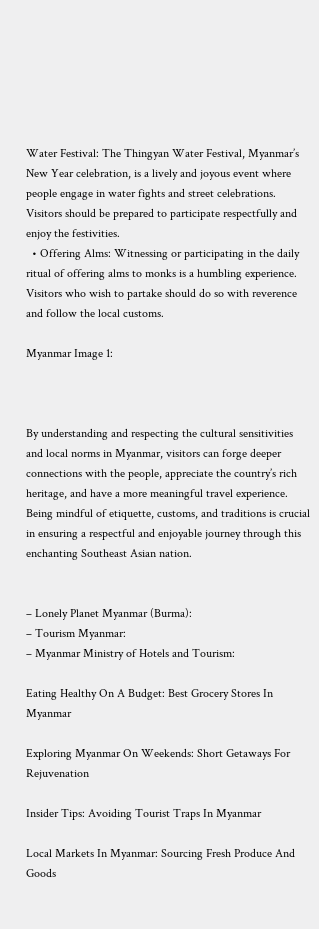Water Festival: The Thingyan Water Festival, Myanmar’s New Year celebration, is a lively and joyous event where people engage in water fights and street celebrations. Visitors should be prepared to participate respectfully and enjoy the festivities.
  • Offering Alms: Witnessing or participating in the daily ritual of offering alms to monks is a humbling experience. Visitors who wish to partake should do so with reverence and follow the local customs.

Myanmar Image 1:



By understanding and respecting the cultural sensitivities and local norms in Myanmar, visitors can forge deeper connections with the people, appreciate the country’s rich heritage, and have a more meaningful travel experience. Being mindful of etiquette, customs, and traditions is crucial in ensuring a respectful and enjoyable journey through this enchanting Southeast Asian nation.


– Lonely Planet Myanmar (Burma):
– Tourism Myanmar:
– Myanmar Ministry of Hotels and Tourism:

Eating Healthy On A Budget: Best Grocery Stores In Myanmar

Exploring Myanmar On Weekends: Short Getaways For Rejuvenation

Insider Tips: Avoiding Tourist Traps In Myanmar

Local Markets In Myanmar: Sourcing Fresh Produce And Goods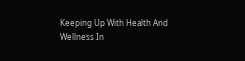Keeping Up With Health And Wellness In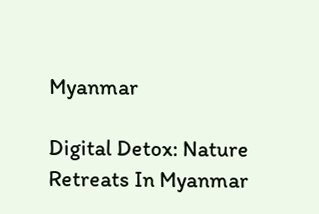Myanmar

Digital Detox: Nature Retreats In Myanmar